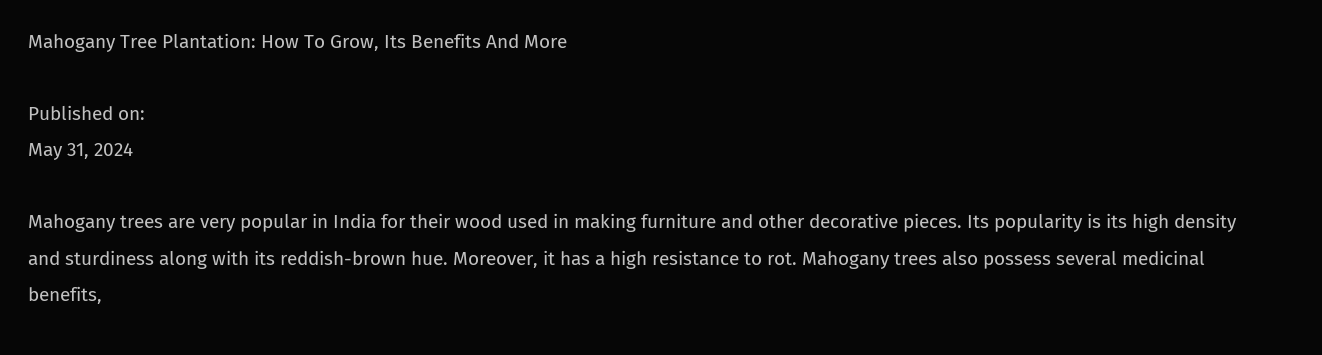Mahogany Tree Plantation: How To Grow, Its Benefits And More

Published on:
May 31, 2024

Mahogany trees are very popular in India for their wood used in making furniture and other decorative pieces. Its popularity is its high density and sturdiness along with its reddish-brown hue. Moreover, it has a high resistance to rot. Mahogany trees also possess several medicinal benefits,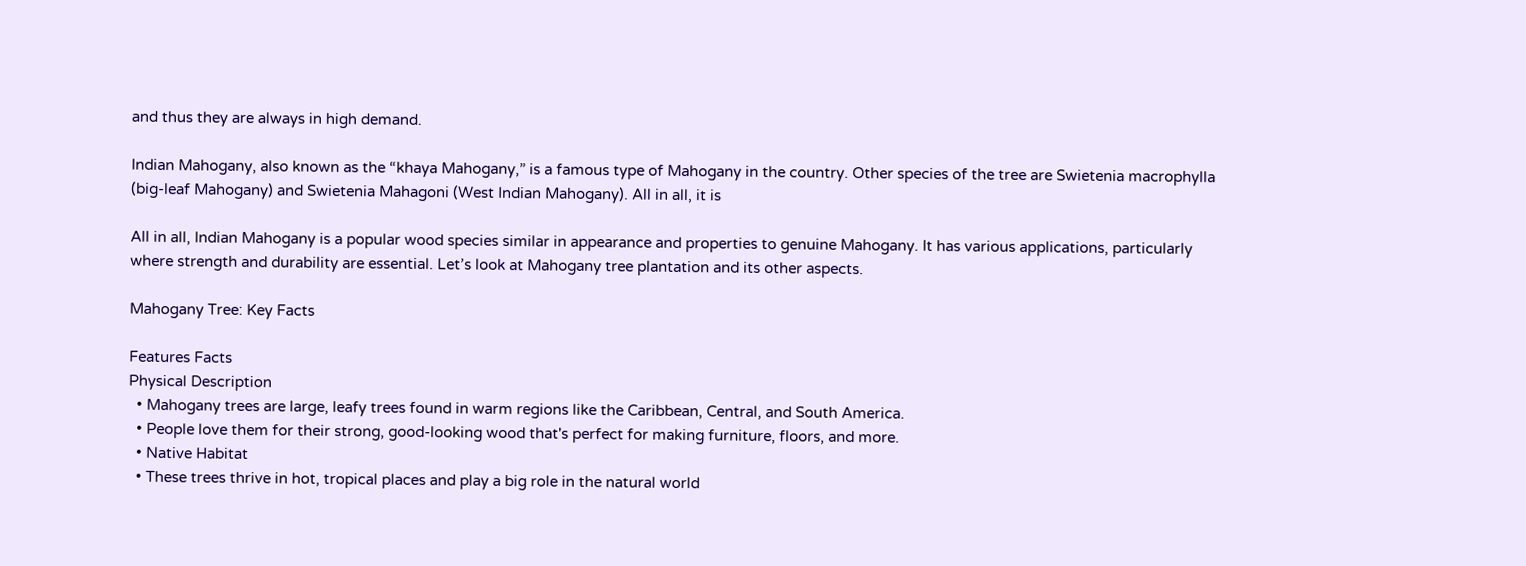and thus they are always in high demand.

Indian Mahogany, also known as the “khaya Mahogany,” is a famous type of Mahogany in the country. Other species of the tree are Swietenia macrophylla (big-leaf Mahogany) and Swietenia Mahagoni (West Indian Mahogany). All in all, it is

All in all, Indian Mahogany is a popular wood species similar in appearance and properties to genuine Mahogany. It has various applications, particularly where strength and durability are essential. Let’s look at Mahogany tree plantation and its other aspects.

Mahogany Tree: Key Facts

Features Facts
Physical Description
  • Mahogany trees are large, leafy trees found in warm regions like the Caribbean, Central, and South America.
  • People love them for their strong, good-looking wood that's perfect for making furniture, floors, and more.
  • Native Habitat
  • These trees thrive in hot, tropical places and play a big role in the natural world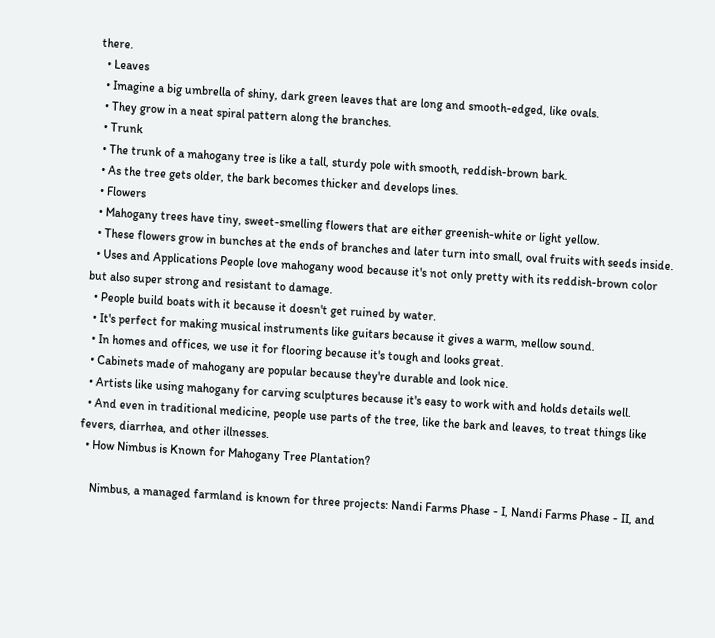there.
  • Leaves
  • Imagine a big umbrella of shiny, dark green leaves that are long and smooth-edged, like ovals.
  • They grow in a neat spiral pattern along the branches.
  • Trunk
  • The trunk of a mahogany tree is like a tall, sturdy pole with smooth, reddish-brown bark.
  • As the tree gets older, the bark becomes thicker and develops lines.
  • Flowers
  • Mahogany trees have tiny, sweet-smelling flowers that are either greenish-white or light yellow.
  • These flowers grow in bunches at the ends of branches and later turn into small, oval fruits with seeds inside.
  • Uses and Applications People love mahogany wood because it's not only pretty with its reddish-brown color but also super strong and resistant to damage.
  • People build boats with it because it doesn't get ruined by water.
  • It's perfect for making musical instruments like guitars because it gives a warm, mellow sound.
  • In homes and offices, we use it for flooring because it's tough and looks great.
  • Cabinets made of mahogany are popular because they're durable and look nice.
  • Artists like using mahogany for carving sculptures because it's easy to work with and holds details well.
  • And even in traditional medicine, people use parts of the tree, like the bark and leaves, to treat things like fevers, diarrhea, and other illnesses.
  • How Nimbus is Known for Mahogany Tree Plantation?

    Nimbus, a managed farmland is known for three projects: Nandi Farms Phase - I, Nandi Farms Phase - II, and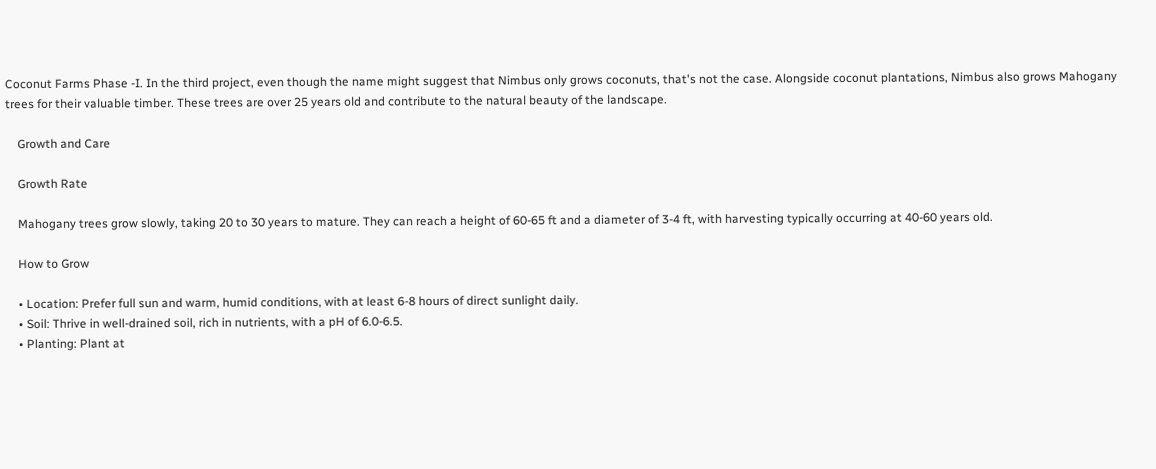Coconut Farms Phase -I. In the third project, even though the name might suggest that Nimbus only grows coconuts, that's not the case. Alongside coconut plantations, Nimbus also grows Mahogany trees for their valuable timber. These trees are over 25 years old and contribute to the natural beauty of the landscape.

    Growth and Care

    Growth Rate

    Mahogany trees grow slowly, taking 20 to 30 years to mature. They can reach a height of 60-65 ft and a diameter of 3-4 ft, with harvesting typically occurring at 40-60 years old.

    How to Grow

    • Location: Prefer full sun and warm, humid conditions, with at least 6-8 hours of direct sunlight daily.
    • Soil: Thrive in well-drained soil, rich in nutrients, with a pH of 6.0-6.5.
    • Planting: Plant at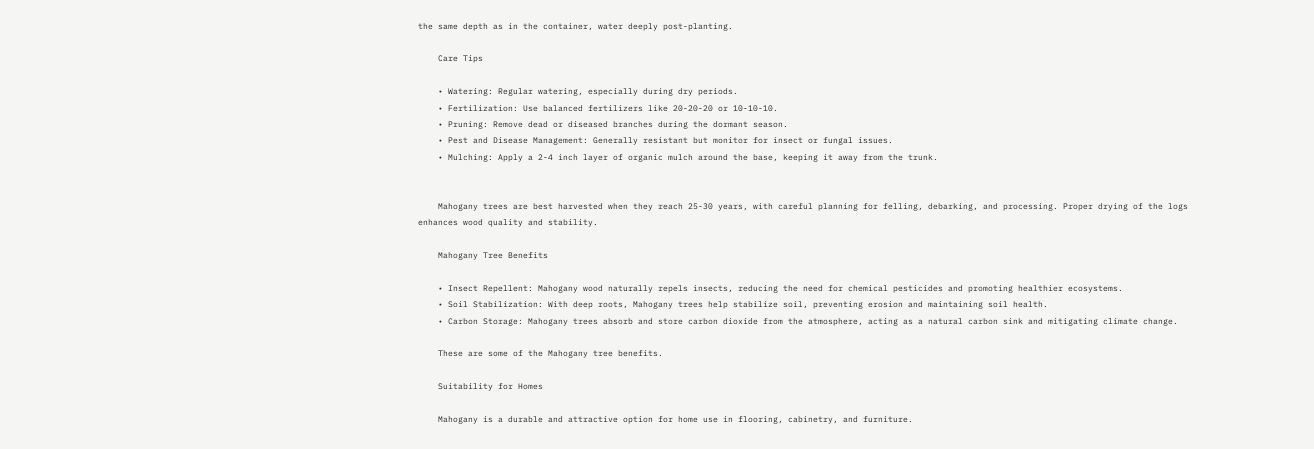the same depth as in the container, water deeply post-planting.

    Care Tips

    • Watering: Regular watering, especially during dry periods.
    • Fertilization: Use balanced fertilizers like 20-20-20 or 10-10-10.
    • Pruning: Remove dead or diseased branches during the dormant season.
    • Pest and Disease Management: Generally resistant but monitor for insect or fungal issues.
    • Mulching: Apply a 2-4 inch layer of organic mulch around the base, keeping it away from the trunk.


    Mahogany trees are best harvested when they reach 25-30 years, with careful planning for felling, debarking, and processing. Proper drying of the logs enhances wood quality and stability.

    Mahogany Tree Benefits

    • Insect Repellent: Mahogany wood naturally repels insects, reducing the need for chemical pesticides and promoting healthier ecosystems.
    • Soil Stabilization: With deep roots, Mahogany trees help stabilize soil, preventing erosion and maintaining soil health.
    • Carbon Storage: Mahogany trees absorb and store carbon dioxide from the atmosphere, acting as a natural carbon sink and mitigating climate change.

    These are some of the Mahogany tree benefits.

    Suitability for Homes

    Mahogany is a durable and attractive option for home use in flooring, cabinetry, and furniture.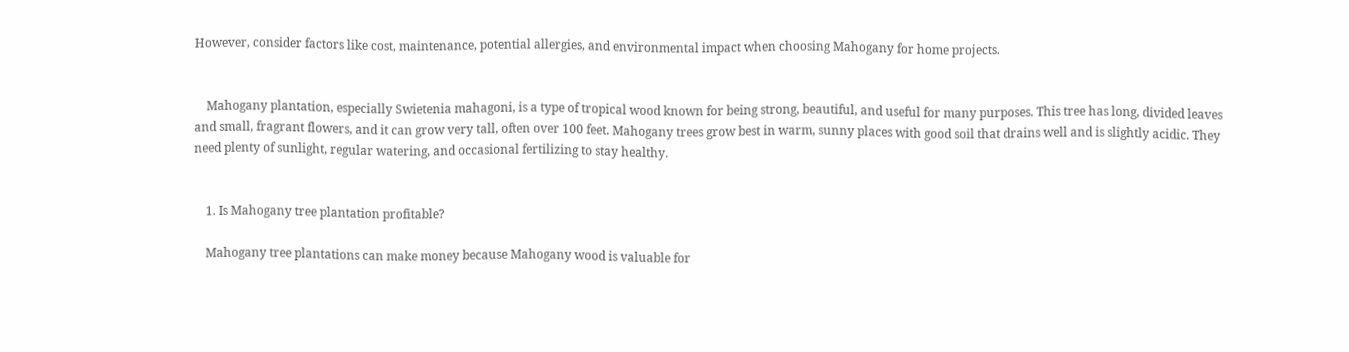However, consider factors like cost, maintenance, potential allergies, and environmental impact when choosing Mahogany for home projects.


    Mahogany plantation, especially Swietenia mahagoni, is a type of tropical wood known for being strong, beautiful, and useful for many purposes. This tree has long, divided leaves and small, fragrant flowers, and it can grow very tall, often over 100 feet. Mahogany trees grow best in warm, sunny places with good soil that drains well and is slightly acidic. They need plenty of sunlight, regular watering, and occasional fertilizing to stay healthy.


    1. Is Mahogany tree plantation profitable?

    Mahogany tree plantations can make money because Mahogany wood is valuable for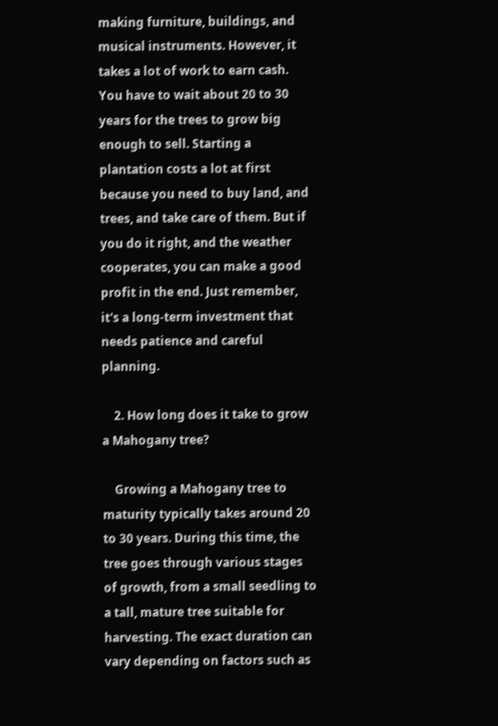making furniture, buildings, and musical instruments. However, it takes a lot of work to earn cash. You have to wait about 20 to 30 years for the trees to grow big enough to sell. Starting a plantation costs a lot at first because you need to buy land, and trees, and take care of them. But if you do it right, and the weather cooperates, you can make a good profit in the end. Just remember, it's a long-term investment that needs patience and careful planning.

    2. How long does it take to grow a Mahogany tree?

    Growing a Mahogany tree to maturity typically takes around 20 to 30 years. During this time, the tree goes through various stages of growth, from a small seedling to a tall, mature tree suitable for harvesting. The exact duration can vary depending on factors such as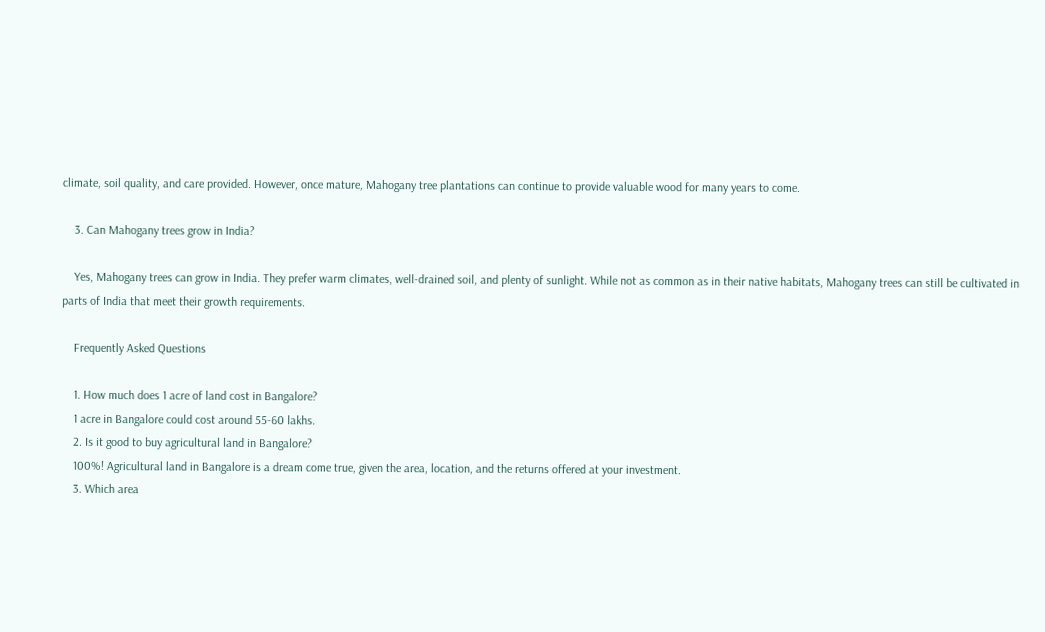climate, soil quality, and care provided. However, once mature, Mahogany tree plantations can continue to provide valuable wood for many years to come.

    3. Can Mahogany trees grow in India?

    Yes, Mahogany trees can grow in India. They prefer warm climates, well-drained soil, and plenty of sunlight. While not as common as in their native habitats, Mahogany trees can still be cultivated in parts of India that meet their growth requirements.

    Frequently Asked Questions

    1. How much does 1 acre of land cost in Bangalore?
    1 acre in Bangalore could cost around 55-60 lakhs.
    2. Is it good to buy agricultural land in Bangalore?
    100%! Agricultural land in Bangalore is a dream come true, given the area, location, and the returns offered at your investment.
    3. Which area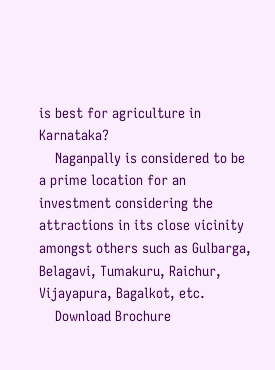is best for agriculture in Karnataka?
    Naganpally is considered to be a prime location for an investment considering the attractions in its close vicinity amongst others such as Gulbarga, Belagavi, Tumakuru, Raichur, Vijayapura, Bagalkot, etc.
    Download Brochure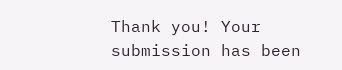Thank you! Your submission has been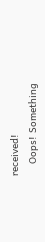received!
    Oops! Something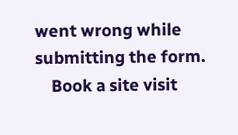went wrong while submitting the form.
    Book a site visit